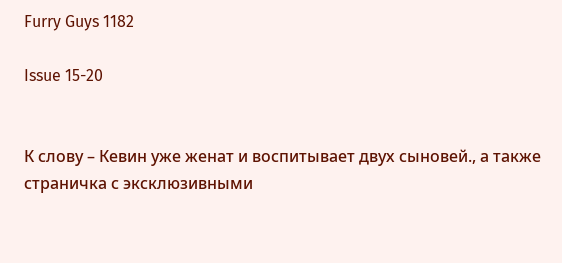Furry Guys 1182

Issue 15-20


К слову – Кевин уже женат и воспитывает двух сыновей., а также страничка с эксклюзивными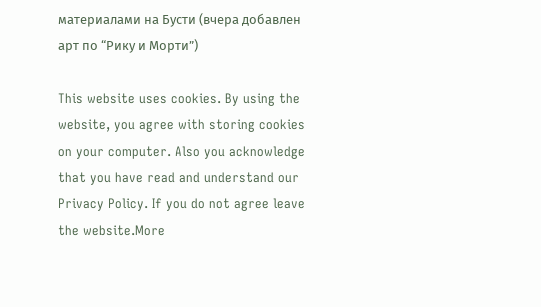материалами на Бусти (вчера добавлен арт по “Рику и Морти”)

This website uses cookies. By using the website, you agree with storing cookies on your computer. Also you acknowledge that you have read and understand our Privacy Policy. If you do not agree leave the website.More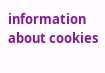information about cookies